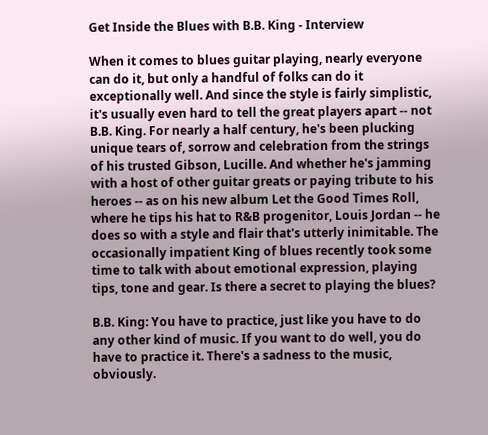Get Inside the Blues with B.B. King - Interview

When it comes to blues guitar playing, nearly everyone can do it, but only a handful of folks can do it exceptionally well. And since the style is fairly simplistic, it's usually even hard to tell the great players apart -- not B.B. King. For nearly a half century, he's been plucking unique tears of, sorrow and celebration from the strings of his trusted Gibson, Lucille. And whether he's jamming with a host of other guitar greats or paying tribute to his heroes -- as on his new album Let the Good Times Roll, where he tips his hat to R&B progenitor, Louis Jordan -- he does so with a style and flair that's utterly inimitable. The occasionally impatient King of blues recently took some time to talk with about emotional expression, playing tips, tone and gear. Is there a secret to playing the blues?

B.B. King: You have to practice, just like you have to do any other kind of music. If you want to do well, you do have to practice it. There's a sadness to the music, obviously.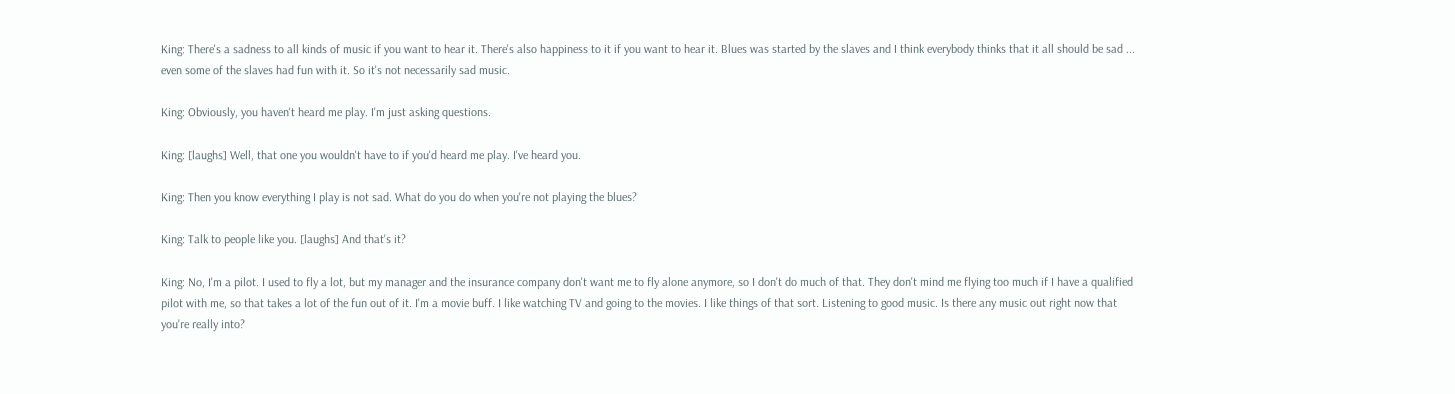King: There's a sadness to all kinds of music if you want to hear it. There's also happiness to it if you want to hear it. Blues was started by the slaves and I think everybody thinks that it all should be sad ... even some of the slaves had fun with it. So it's not necessarily sad music.

King: Obviously, you haven't heard me play. I'm just asking questions.

King: [laughs] Well, that one you wouldn't have to if you'd heard me play. I've heard you.

King: Then you know everything I play is not sad. What do you do when you're not playing the blues?

King: Talk to people like you. [laughs] And that's it?

King: No, I'm a pilot. I used to fly a lot, but my manager and the insurance company don't want me to fly alone anymore, so I don't do much of that. They don't mind me flying too much if I have a qualified pilot with me, so that takes a lot of the fun out of it. I'm a movie buff. I like watching TV and going to the movies. I like things of that sort. Listening to good music. Is there any music out right now that you're really into?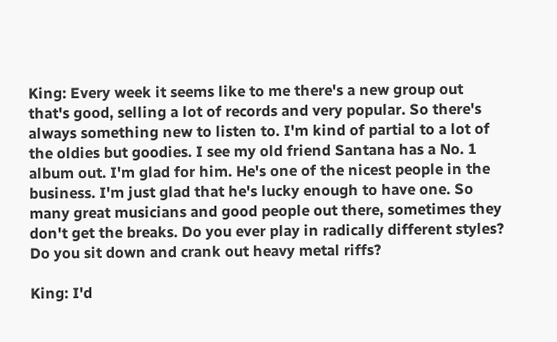King: Every week it seems like to me there's a new group out that's good, selling a lot of records and very popular. So there's always something new to listen to. I'm kind of partial to a lot of the oldies but goodies. I see my old friend Santana has a No. 1 album out. I'm glad for him. He's one of the nicest people in the business. I'm just glad that he's lucky enough to have one. So many great musicians and good people out there, sometimes they don't get the breaks. Do you ever play in radically different styles? Do you sit down and crank out heavy metal riffs?

King: I'd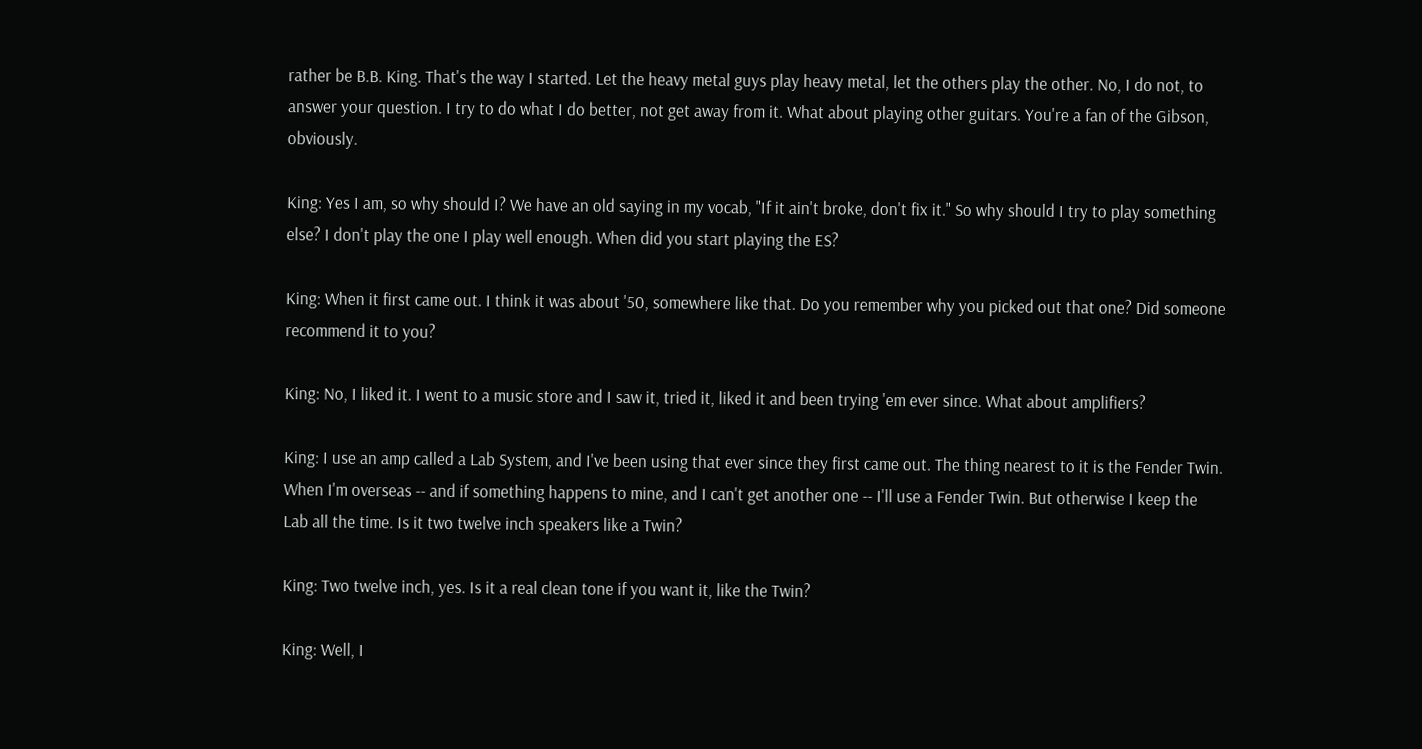rather be B.B. King. That's the way I started. Let the heavy metal guys play heavy metal, let the others play the other. No, I do not, to answer your question. I try to do what I do better, not get away from it. What about playing other guitars. You're a fan of the Gibson, obviously.

King: Yes I am, so why should I? We have an old saying in my vocab, "If it ain't broke, don't fix it." So why should I try to play something else? I don't play the one I play well enough. When did you start playing the ES?

King: When it first came out. I think it was about '50, somewhere like that. Do you remember why you picked out that one? Did someone recommend it to you?

King: No, I liked it. I went to a music store and I saw it, tried it, liked it and been trying 'em ever since. What about amplifiers?

King: I use an amp called a Lab System, and I've been using that ever since they first came out. The thing nearest to it is the Fender Twin. When I'm overseas -- and if something happens to mine, and I can't get another one -- I'll use a Fender Twin. But otherwise I keep the Lab all the time. Is it two twelve inch speakers like a Twin?

King: Two twelve inch, yes. Is it a real clean tone if you want it, like the Twin?

King: Well, I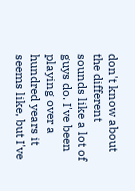don't know about the different sounds like a lot of guys do. I've been playing over a hundred years it seems like, but I've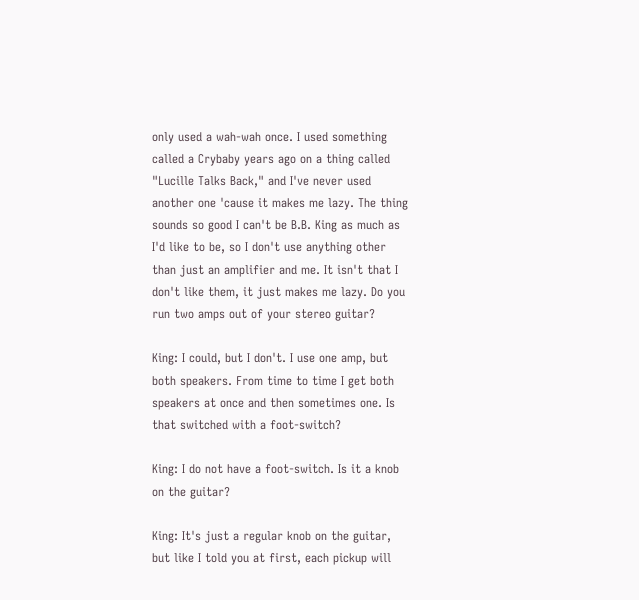only used a wah-wah once. I used something called a Crybaby years ago on a thing called "Lucille Talks Back," and I've never used another one 'cause it makes me lazy. The thing sounds so good I can't be B.B. King as much as I'd like to be, so I don't use anything other than just an amplifier and me. It isn't that I don't like them, it just makes me lazy. Do you run two amps out of your stereo guitar?

King: I could, but I don't. I use one amp, but both speakers. From time to time I get both speakers at once and then sometimes one. Is that switched with a foot-switch?

King: I do not have a foot-switch. Is it a knob on the guitar?

King: It's just a regular knob on the guitar, but like I told you at first, each pickup will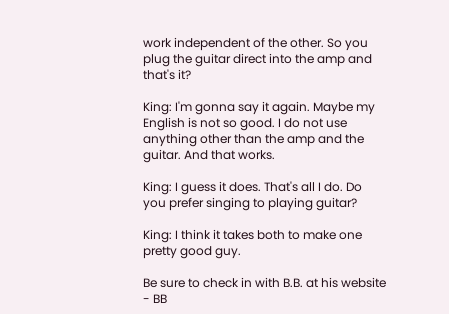work independent of the other. So you plug the guitar direct into the amp and that's it?

King: I'm gonna say it again. Maybe my English is not so good. I do not use anything other than the amp and the guitar. And that works.

King: I guess it does. That's all I do. Do you prefer singing to playing guitar?

King: I think it takes both to make one pretty good guy.

Be sure to check in with B.B. at his website - BB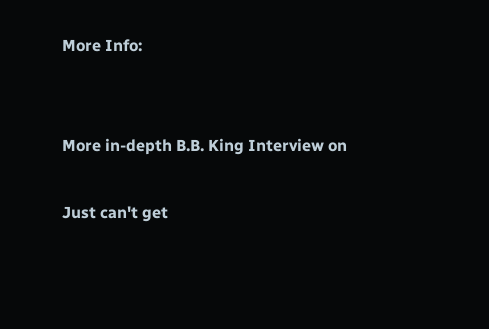More Info:


More in-depth B.B. King Interview on

Just can't get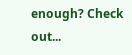enough? Check out...